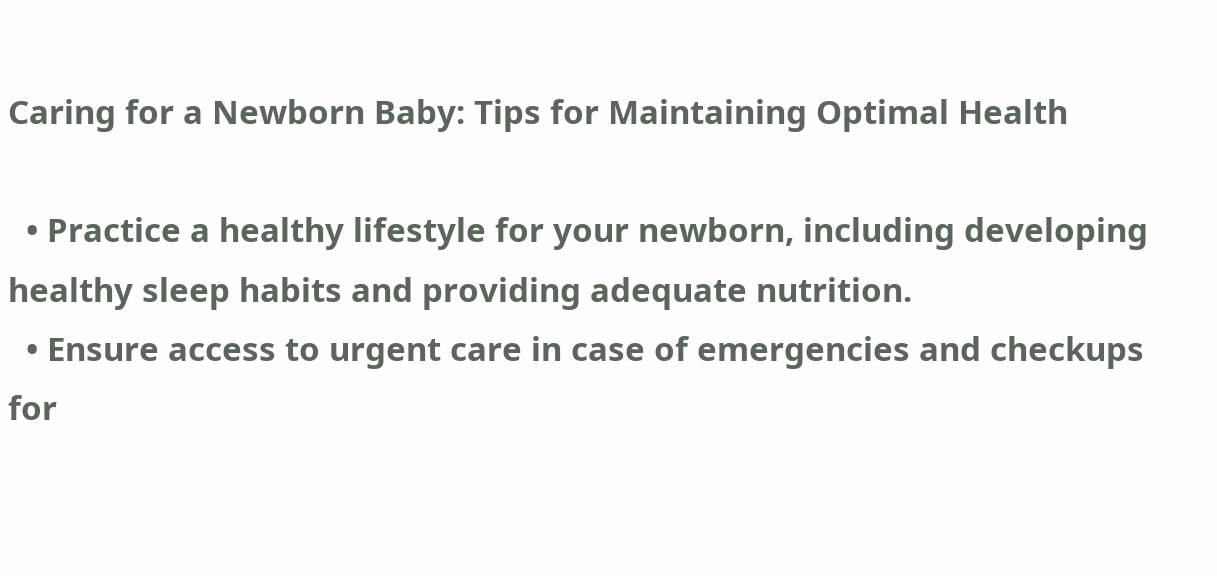Caring for a Newborn Baby: Tips for Maintaining Optimal Health

  • Practice a healthy lifestyle for your newborn, including developing healthy sleep habits and providing adequate nutrition.
  • Ensure access to urgent care in case of emergencies and checkups for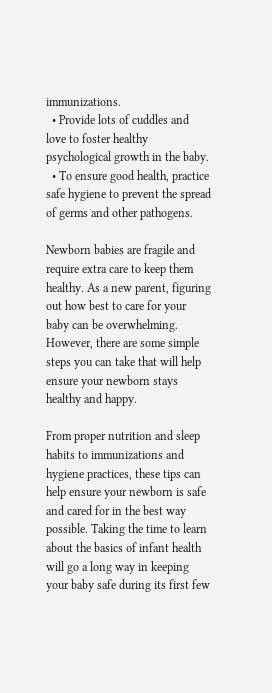immunizations.
  • Provide lots of cuddles and love to foster healthy psychological growth in the baby.
  • To ensure good health, practice safe hygiene to prevent the spread of germs and other pathogens.

Newborn babies are fragile and require extra care to keep them healthy. As a new parent, figuring out how best to care for your baby can be overwhelming. However, there are some simple steps you can take that will help ensure your newborn stays healthy and happy.

From proper nutrition and sleep habits to immunizations and hygiene practices, these tips can help ensure your newborn is safe and cared for in the best way possible. Taking the time to learn about the basics of infant health will go a long way in keeping your baby safe during its first few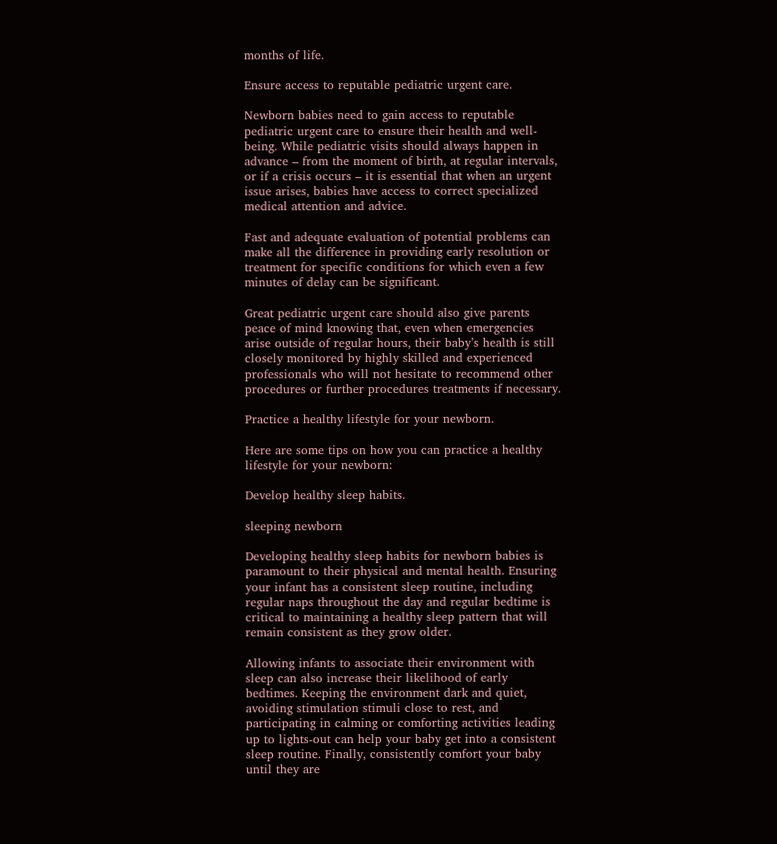months of life.

Ensure access to reputable pediatric urgent care.

Newborn babies need to gain access to reputable pediatric urgent care to ensure their health and well-being. While pediatric visits should always happen in advance – from the moment of birth, at regular intervals, or if a crisis occurs – it is essential that when an urgent issue arises, babies have access to correct specialized medical attention and advice.

Fast and adequate evaluation of potential problems can make all the difference in providing early resolution or treatment for specific conditions for which even a few minutes of delay can be significant.

Great pediatric urgent care should also give parents peace of mind knowing that, even when emergencies arise outside of regular hours, their baby’s health is still closely monitored by highly skilled and experienced professionals who will not hesitate to recommend other procedures or further procedures treatments if necessary.

Practice a healthy lifestyle for your newborn.

Here are some tips on how you can practice a healthy lifestyle for your newborn:

Develop healthy sleep habits.

sleeping newborn

Developing healthy sleep habits for newborn babies is paramount to their physical and mental health. Ensuring your infant has a consistent sleep routine, including regular naps throughout the day and regular bedtime is critical to maintaining a healthy sleep pattern that will remain consistent as they grow older.

Allowing infants to associate their environment with sleep can also increase their likelihood of early bedtimes. Keeping the environment dark and quiet, avoiding stimulation stimuli close to rest, and participating in calming or comforting activities leading up to lights-out can help your baby get into a consistent sleep routine. Finally, consistently comfort your baby until they are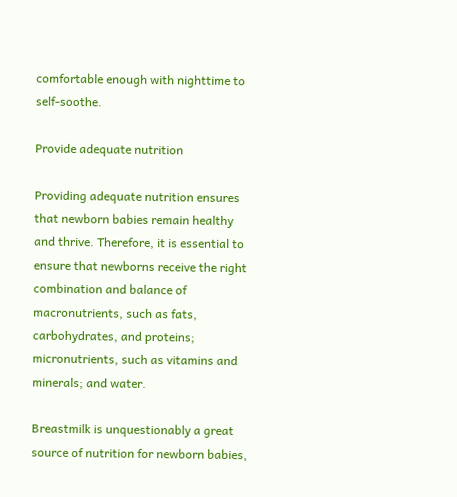comfortable enough with nighttime to self-soothe.

Provide adequate nutrition

Providing adequate nutrition ensures that newborn babies remain healthy and thrive. Therefore, it is essential to ensure that newborns receive the right combination and balance of macronutrients, such as fats, carbohydrates, and proteins; micronutrients, such as vitamins and minerals; and water.

Breastmilk is unquestionably a great source of nutrition for newborn babies,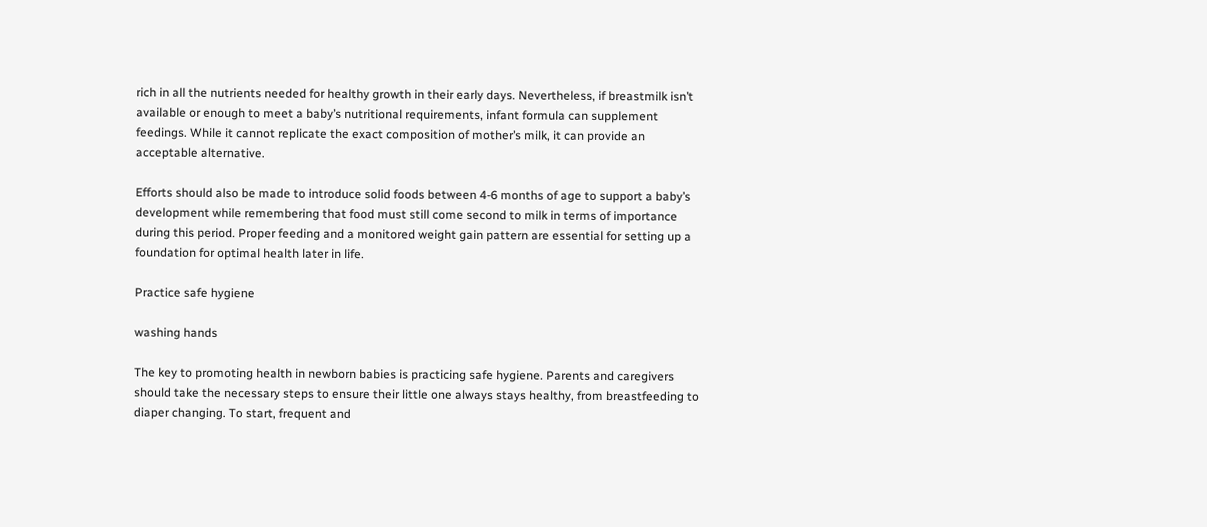rich in all the nutrients needed for healthy growth in their early days. Nevertheless, if breastmilk isn’t available or enough to meet a baby’s nutritional requirements, infant formula can supplement feedings. While it cannot replicate the exact composition of mother’s milk, it can provide an acceptable alternative.

Efforts should also be made to introduce solid foods between 4-6 months of age to support a baby’s development while remembering that food must still come second to milk in terms of importance during this period. Proper feeding and a monitored weight gain pattern are essential for setting up a foundation for optimal health later in life.

Practice safe hygiene

washing hands

The key to promoting health in newborn babies is practicing safe hygiene. Parents and caregivers should take the necessary steps to ensure their little one always stays healthy, from breastfeeding to diaper changing. To start, frequent and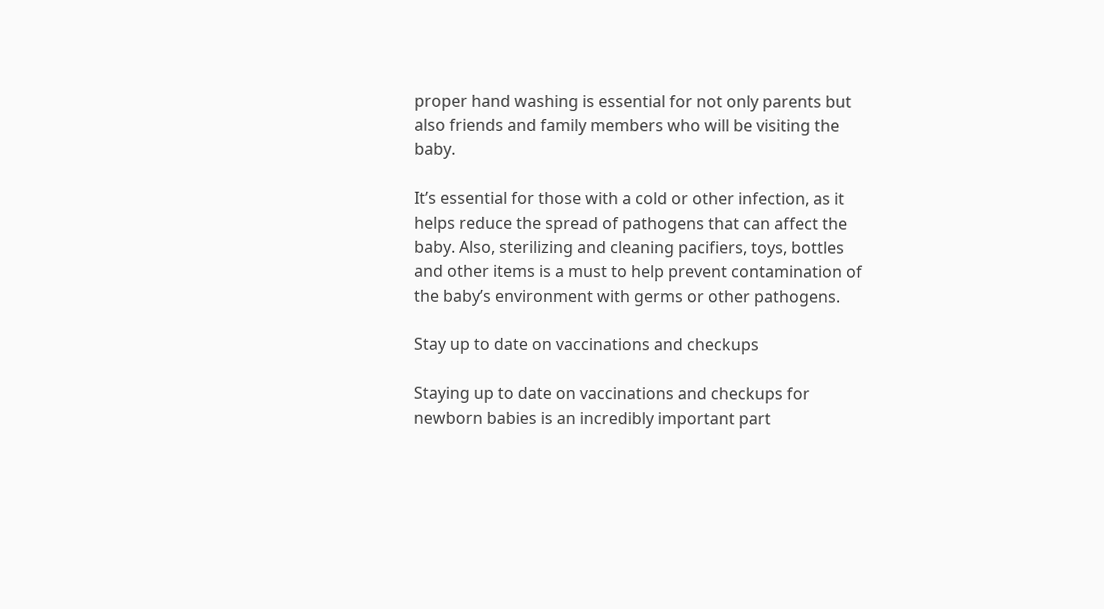proper hand washing is essential for not only parents but also friends and family members who will be visiting the baby.

It’s essential for those with a cold or other infection, as it helps reduce the spread of pathogens that can affect the baby. Also, sterilizing and cleaning pacifiers, toys, bottles and other items is a must to help prevent contamination of the baby’s environment with germs or other pathogens.

Stay up to date on vaccinations and checkups

Staying up to date on vaccinations and checkups for newborn babies is an incredibly important part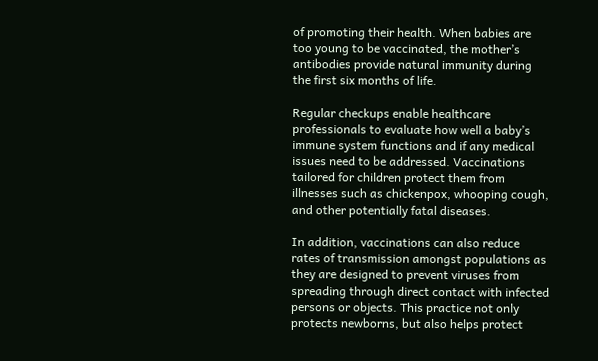of promoting their health. When babies are too young to be vaccinated, the mother’s antibodies provide natural immunity during the first six months of life.

Regular checkups enable healthcare professionals to evaluate how well a baby’s immune system functions and if any medical issues need to be addressed. Vaccinations tailored for children protect them from illnesses such as chickenpox, whooping cough, and other potentially fatal diseases.

In addition, vaccinations can also reduce rates of transmission amongst populations as they are designed to prevent viruses from spreading through direct contact with infected persons or objects. This practice not only protects newborns, but also helps protect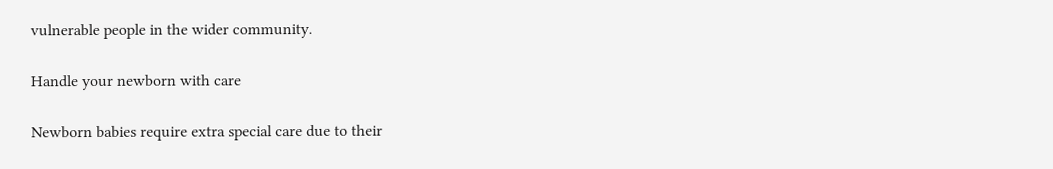vulnerable people in the wider community.

Handle your newborn with care

Newborn babies require extra special care due to their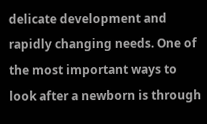delicate development and rapidly changing needs. One of the most important ways to look after a newborn is through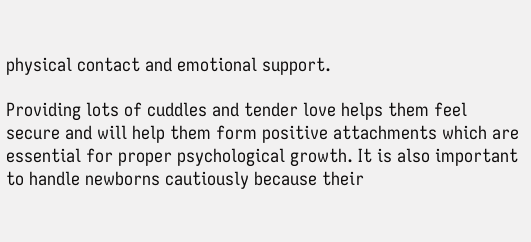physical contact and emotional support.

Providing lots of cuddles and tender love helps them feel secure and will help them form positive attachments which are essential for proper psychological growth. It is also important to handle newborns cautiously because their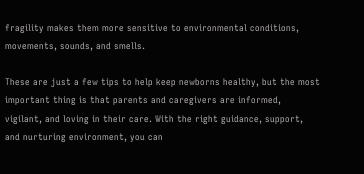fragility makes them more sensitive to environmental conditions, movements, sounds, and smells.

These are just a few tips to help keep newborns healthy, but the most important thing is that parents and caregivers are informed, vigilant, and loving in their care. With the right guidance, support, and nurturing environment, you can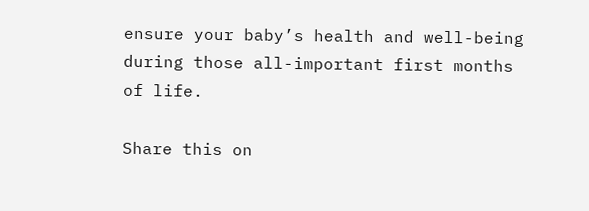ensure your baby’s health and well-being during those all-important first months of life.

Share this on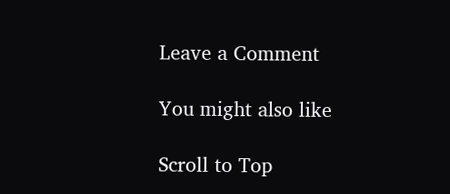Leave a Comment

You might also like

Scroll to Top